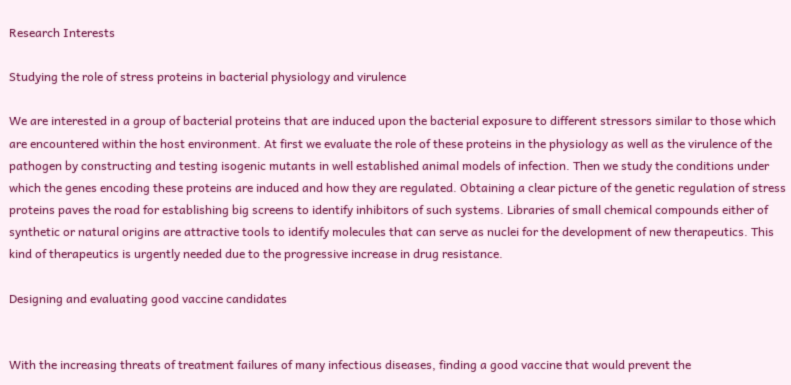Research Interests

Studying the role of stress proteins in bacterial physiology and virulence

We are interested in a group of bacterial proteins that are induced upon the bacterial exposure to different stressors similar to those which are encountered within the host environment. At first we evaluate the role of these proteins in the physiology as well as the virulence of the pathogen by constructing and testing isogenic mutants in well established animal models of infection. Then we study the conditions under which the genes encoding these proteins are induced and how they are regulated. Obtaining a clear picture of the genetic regulation of stress proteins paves the road for establishing big screens to identify inhibitors of such systems. Libraries of small chemical compounds either of synthetic or natural origins are attractive tools to identify molecules that can serve as nuclei for the development of new therapeutics. This kind of therapeutics is urgently needed due to the progressive increase in drug resistance.

Designing and evaluating good vaccine candidates


With the increasing threats of treatment failures of many infectious diseases, finding a good vaccine that would prevent the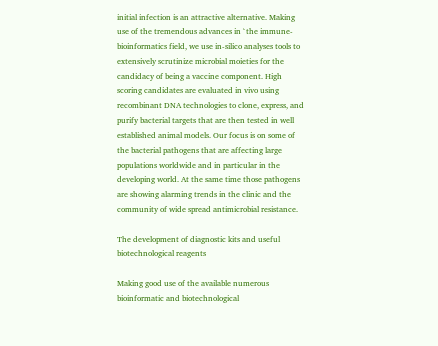initial infection is an attractive alternative. Making use of the tremendous advances in `the immune-bioinformatics field, we use in-silico analyses tools to extensively scrutinize microbial moieties for the candidacy of being a vaccine component. High scoring candidates are evaluated in vivo using recombinant DNA technologies to clone, express, and purify bacterial targets that are then tested in well established animal models. Our focus is on some of the bacterial pathogens that are affecting large populations worldwide and in particular in the developing world. At the same time those pathogens are showing alarming trends in the clinic and the community of wide spread antimicrobial resistance.

The development of diagnostic kits and useful biotechnological reagents

Making good use of the available numerous bioinformatic and biotechnological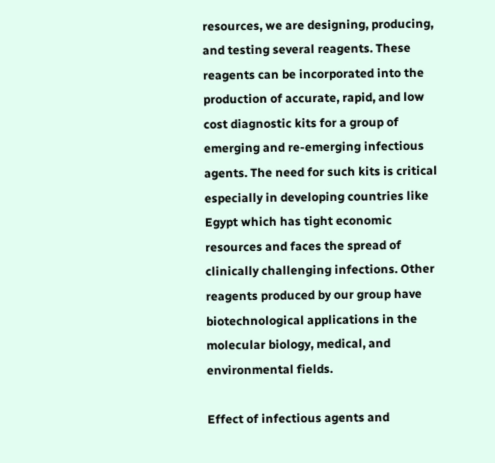resources, we are designing, producing, and testing several reagents. These reagents can be incorporated into the production of accurate, rapid, and low cost diagnostic kits for a group of emerging and re-emerging infectious agents. The need for such kits is critical especially in developing countries like Egypt which has tight economic resources and faces the spread of clinically challenging infections. Other reagents produced by our group have biotechnological applications in the molecular biology, medical, and environmental fields.

Effect of infectious agents and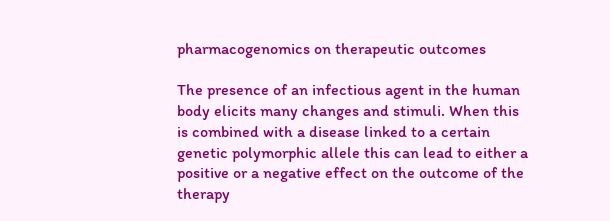pharmacogenomics on therapeutic outcomes

The presence of an infectious agent in the human body elicits many changes and stimuli. When this is combined with a disease linked to a certain genetic polymorphic allele this can lead to either a positive or a negative effect on the outcome of the therapy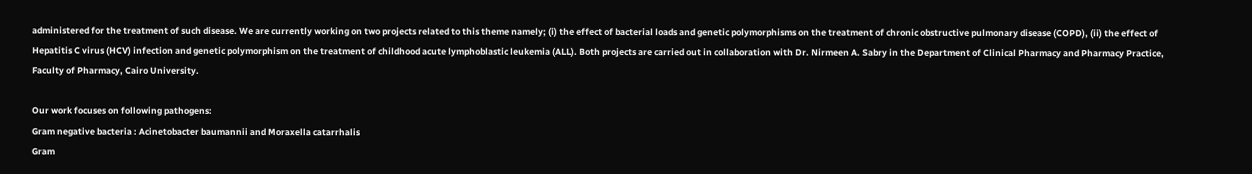administered for the treatment of such disease. We are currently working on two projects related to this theme namely; (i) the effect of bacterial loads and genetic polymorphisms on the treatment of chronic obstructive pulmonary disease (COPD), (ii) the effect of Hepatitis C virus (HCV) infection and genetic polymorphism on the treatment of childhood acute lymphoblastic leukemia (ALL). Both projects are carried out in collaboration with Dr. Nirmeen A. Sabry in the Department of Clinical Pharmacy and Pharmacy Practice, Faculty of Pharmacy, Cairo University.

Our work focuses on following pathogens:
Gram negative bacteria : Acinetobacter baumannii and Moraxella catarrhalis
Gram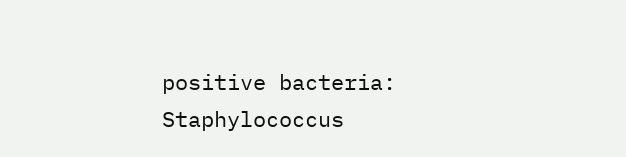positive bacteria: Staphylococcus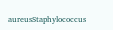aureusStaphylococcus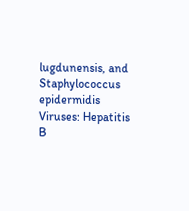lugdunensis, and Staphylococcus epidermidis
Viruses: Hepatitis B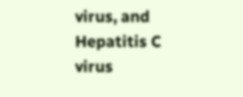virus, and Hepatitis C virus